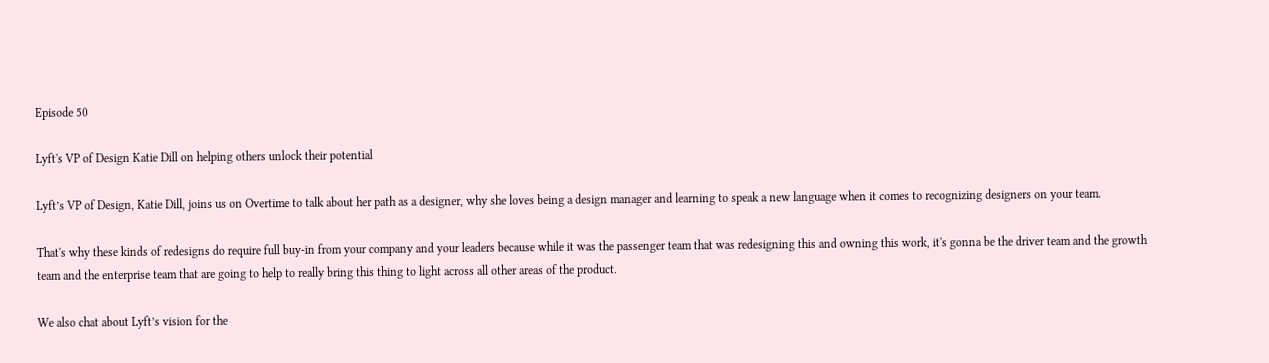Episode 50

Lyft's VP of Design Katie Dill on helping others unlock their potential

Lyft’s VP of Design, Katie Dill, joins us on Overtime to talk about her path as a designer, why she loves being a design manager and learning to speak a new language when it comes to recognizing designers on your team.

That's why these kinds of redesigns do require full buy-in from your company and your leaders because while it was the passenger team that was redesigning this and owning this work, it's gonna be the driver team and the growth team and the enterprise team that are going to help to really bring this thing to light across all other areas of the product.

We also chat about Lyft’s vision for the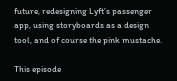future, redesigning Lyft’s passenger app, using storyboards as a design tool, and of course the pink mustache.

This episode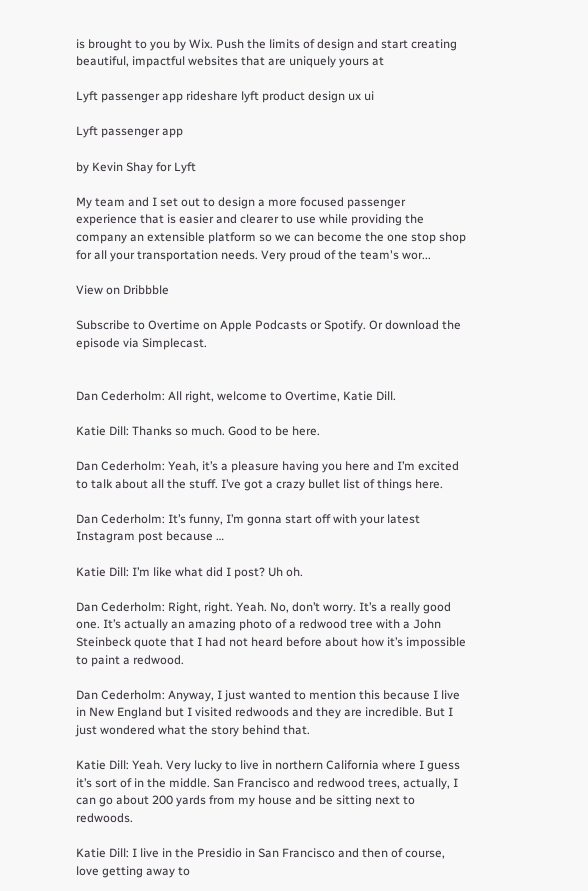is brought to you by Wix. Push the limits of design and start creating beautiful, impactful websites that are uniquely yours at

Lyft passenger app rideshare lyft product design ux ui

Lyft passenger app

by Kevin Shay for Lyft

My team and I set out to design a more focused passenger experience that is easier and clearer to use while providing the company an extensible platform so we can become the one stop shop for all your transportation needs. Very proud of the team's wor...

View on Dribbble

Subscribe to Overtime on Apple Podcasts or Spotify. Or download the episode via Simplecast.


Dan Cederholm: All right, welcome to Overtime, Katie Dill.

Katie Dill: Thanks so much. Good to be here.

Dan Cederholm: Yeah, it’s a pleasure having you here and I’m excited to talk about all the stuff. I’ve got a crazy bullet list of things here.

Dan Cederholm: It’s funny, I’m gonna start off with your latest Instagram post because …

Katie Dill: I’m like what did I post? Uh oh.

Dan Cederholm: Right, right. Yeah. No, don’t worry. It’s a really good one. It’s actually an amazing photo of a redwood tree with a John Steinbeck quote that I had not heard before about how it’s impossible to paint a redwood.

Dan Cederholm: Anyway, I just wanted to mention this because I live in New England but I visited redwoods and they are incredible. But I just wondered what the story behind that.

Katie Dill: Yeah. Very lucky to live in northern California where I guess it’s sort of in the middle. San Francisco and redwood trees, actually, I can go about 200 yards from my house and be sitting next to redwoods.

Katie Dill: I live in the Presidio in San Francisco and then of course, love getting away to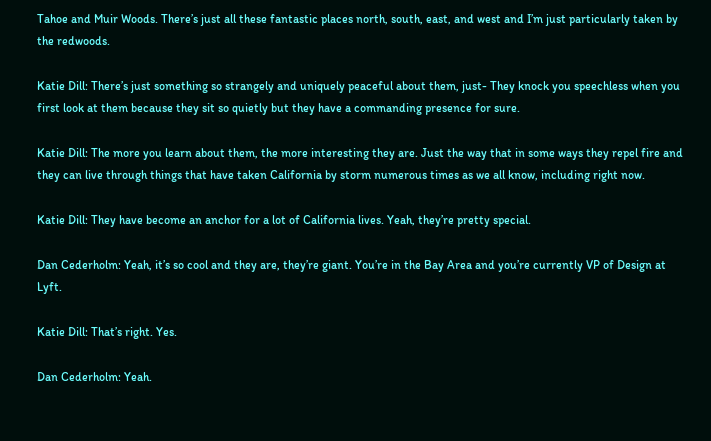Tahoe and Muir Woods. There’s just all these fantastic places north, south, east, and west and I’m just particularly taken by the redwoods.

Katie Dill: There’s just something so strangely and uniquely peaceful about them, just- They knock you speechless when you first look at them because they sit so quietly but they have a commanding presence for sure.

Katie Dill: The more you learn about them, the more interesting they are. Just the way that in some ways they repel fire and they can live through things that have taken California by storm numerous times as we all know, including right now.

Katie Dill: They have become an anchor for a lot of California lives. Yeah, they’re pretty special.

Dan Cederholm: Yeah, it’s so cool and they are, they’re giant. You’re in the Bay Area and you’re currently VP of Design at Lyft.

Katie Dill: That’s right. Yes.

Dan Cederholm: Yeah.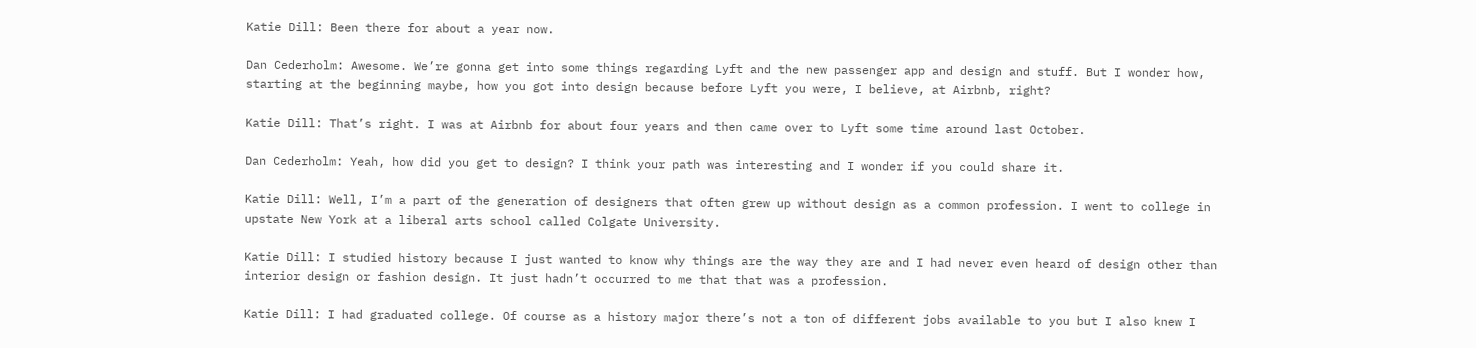Katie Dill: Been there for about a year now.

Dan Cederholm: Awesome. We’re gonna get into some things regarding Lyft and the new passenger app and design and stuff. But I wonder how, starting at the beginning maybe, how you got into design because before Lyft you were, I believe, at Airbnb, right?

Katie Dill: That’s right. I was at Airbnb for about four years and then came over to Lyft some time around last October.

Dan Cederholm: Yeah, how did you get to design? I think your path was interesting and I wonder if you could share it.

Katie Dill: Well, I’m a part of the generation of designers that often grew up without design as a common profession. I went to college in upstate New York at a liberal arts school called Colgate University.

Katie Dill: I studied history because I just wanted to know why things are the way they are and I had never even heard of design other than interior design or fashion design. It just hadn’t occurred to me that that was a profession.

Katie Dill: I had graduated college. Of course as a history major there’s not a ton of different jobs available to you but I also knew I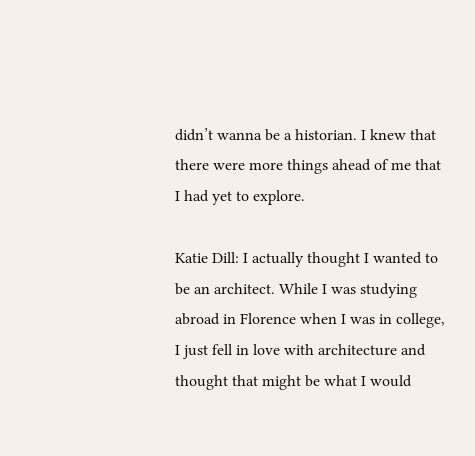didn’t wanna be a historian. I knew that there were more things ahead of me that I had yet to explore.

Katie Dill: I actually thought I wanted to be an architect. While I was studying abroad in Florence when I was in college, I just fell in love with architecture and thought that might be what I would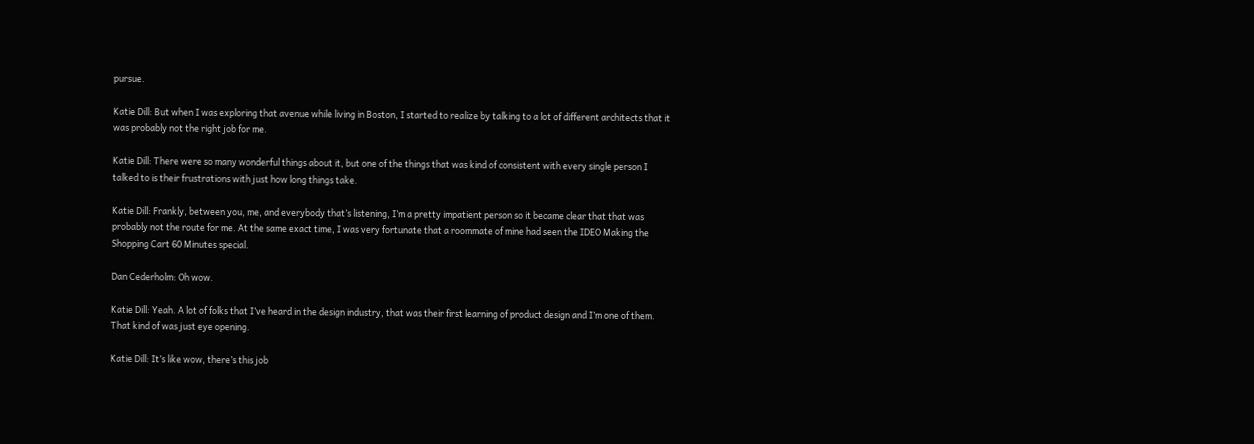pursue.

Katie Dill: But when I was exploring that avenue while living in Boston, I started to realize by talking to a lot of different architects that it was probably not the right job for me.

Katie Dill: There were so many wonderful things about it, but one of the things that was kind of consistent with every single person I talked to is their frustrations with just how long things take.

Katie Dill: Frankly, between you, me, and everybody that’s listening, I’m a pretty impatient person so it became clear that that was probably not the route for me. At the same exact time, I was very fortunate that a roommate of mine had seen the IDEO Making the Shopping Cart 60 Minutes special.

Dan Cederholm: Oh wow.

Katie Dill: Yeah. A lot of folks that I’ve heard in the design industry, that was their first learning of product design and I’m one of them. That kind of was just eye opening.

Katie Dill: It’s like wow, there’s this job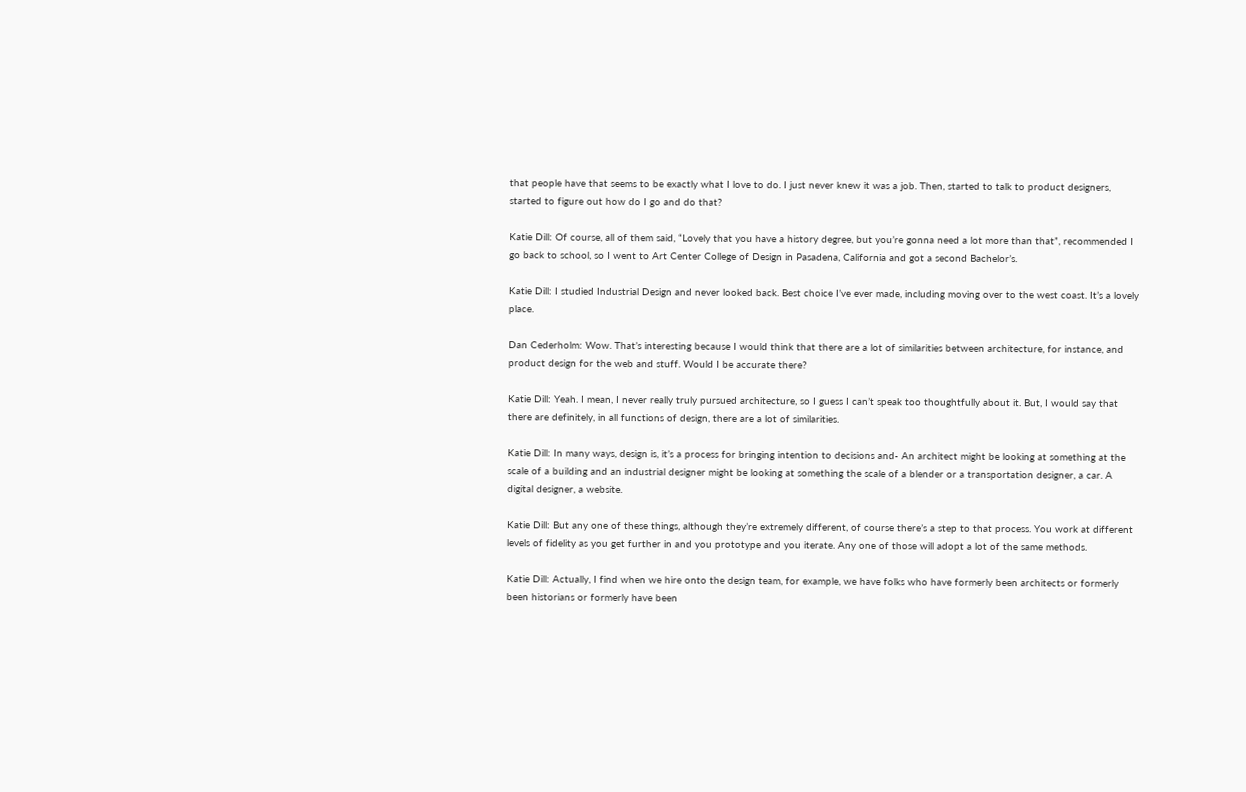that people have that seems to be exactly what I love to do. I just never knew it was a job. Then, started to talk to product designers, started to figure out how do I go and do that?

Katie Dill: Of course, all of them said, “Lovely that you have a history degree, but you’re gonna need a lot more than that”, recommended I go back to school, so I went to Art Center College of Design in Pasadena, California and got a second Bachelor’s.

Katie Dill: I studied Industrial Design and never looked back. Best choice I’ve ever made, including moving over to the west coast. It’s a lovely place.

Dan Cederholm: Wow. That’s interesting because I would think that there are a lot of similarities between architecture, for instance, and product design for the web and stuff. Would I be accurate there?

Katie Dill: Yeah. I mean, I never really truly pursued architecture, so I guess I can’t speak too thoughtfully about it. But, I would say that there are definitely, in all functions of design, there are a lot of similarities.

Katie Dill: In many ways, design is, it’s a process for bringing intention to decisions and- An architect might be looking at something at the scale of a building and an industrial designer might be looking at something the scale of a blender or a transportation designer, a car. A digital designer, a website.

Katie Dill: But any one of these things, although they’re extremely different, of course there’s a step to that process. You work at different levels of fidelity as you get further in and you prototype and you iterate. Any one of those will adopt a lot of the same methods.

Katie Dill: Actually, I find when we hire onto the design team, for example, we have folks who have formerly been architects or formerly been historians or formerly have been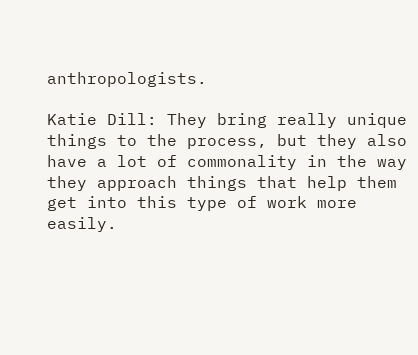anthropologists.

Katie Dill: They bring really unique things to the process, but they also have a lot of commonality in the way they approach things that help them get into this type of work more easily.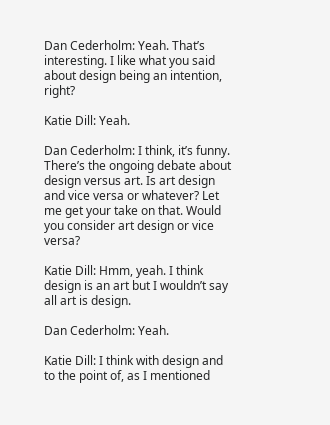Dan Cederholm: Yeah. That’s interesting. I like what you said about design being an intention, right?

Katie Dill: Yeah.

Dan Cederholm: I think, it’s funny. There’s the ongoing debate about design versus art. Is art design and vice versa or whatever? Let me get your take on that. Would you consider art design or vice versa?

Katie Dill: Hmm, yeah. I think design is an art but I wouldn’t say all art is design.

Dan Cederholm: Yeah.

Katie Dill: I think with design and to the point of, as I mentioned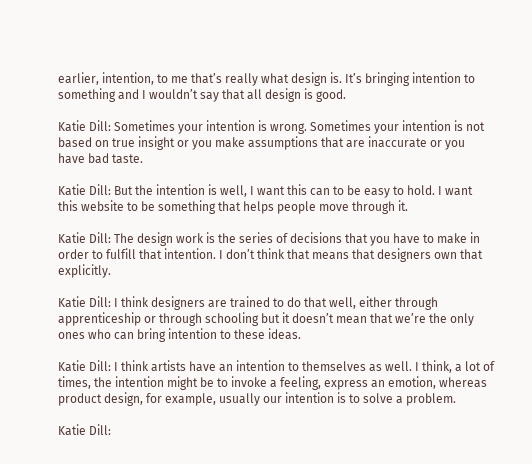earlier, intention, to me that’s really what design is. It’s bringing intention to something and I wouldn’t say that all design is good.

Katie Dill: Sometimes your intention is wrong. Sometimes your intention is not based on true insight or you make assumptions that are inaccurate or you have bad taste.

Katie Dill: But the intention is well, I want this can to be easy to hold. I want this website to be something that helps people move through it.

Katie Dill: The design work is the series of decisions that you have to make in order to fulfill that intention. I don’t think that means that designers own that explicitly.

Katie Dill: I think designers are trained to do that well, either through apprenticeship or through schooling but it doesn’t mean that we’re the only ones who can bring intention to these ideas.

Katie Dill: I think artists have an intention to themselves as well. I think, a lot of times, the intention might be to invoke a feeling, express an emotion, whereas product design, for example, usually our intention is to solve a problem.

Katie Dill: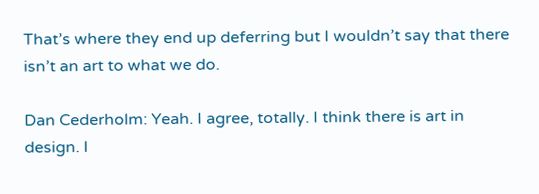That’s where they end up deferring but I wouldn’t say that there isn’t an art to what we do.

Dan Cederholm: Yeah. I agree, totally. I think there is art in design. I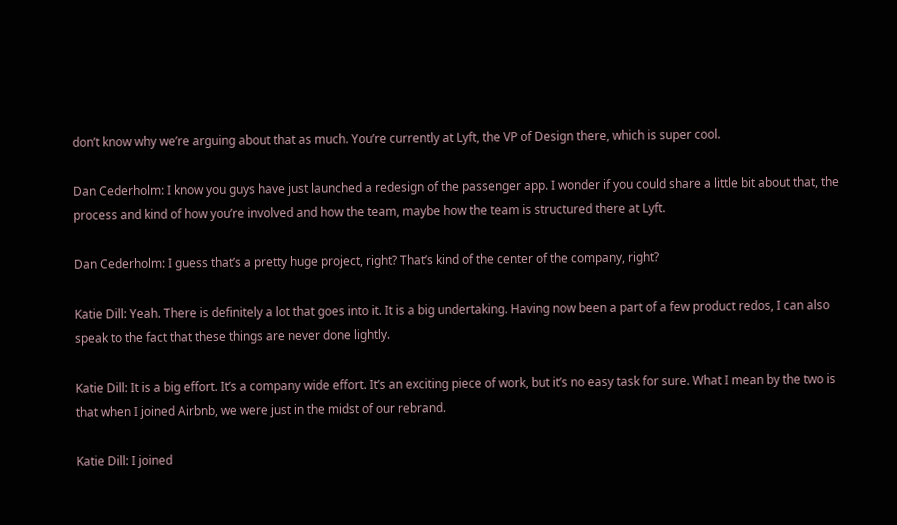don’t know why we’re arguing about that as much. You’re currently at Lyft, the VP of Design there, which is super cool.

Dan Cederholm: I know you guys have just launched a redesign of the passenger app. I wonder if you could share a little bit about that, the process and kind of how you’re involved and how the team, maybe how the team is structured there at Lyft.

Dan Cederholm: I guess that’s a pretty huge project, right? That’s kind of the center of the company, right?

Katie Dill: Yeah. There is definitely a lot that goes into it. It is a big undertaking. Having now been a part of a few product redos, I can also speak to the fact that these things are never done lightly.

Katie Dill: It is a big effort. It’s a company wide effort. It’s an exciting piece of work, but it’s no easy task for sure. What I mean by the two is that when I joined Airbnb, we were just in the midst of our rebrand.

Katie Dill: I joined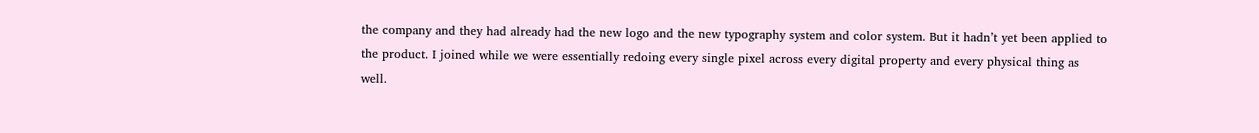the company and they had already had the new logo and the new typography system and color system. But it hadn’t yet been applied to the product. I joined while we were essentially redoing every single pixel across every digital property and every physical thing as well.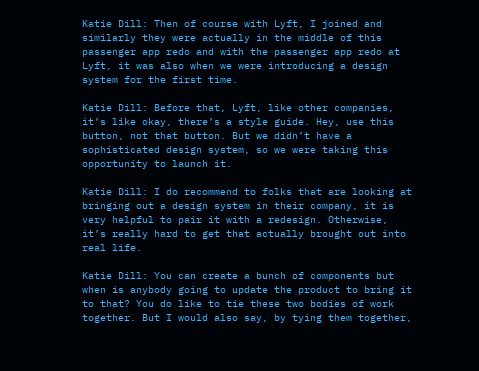Katie Dill: Then of course with Lyft, I joined and similarly they were actually in the middle of this passenger app redo and with the passenger app redo at Lyft, it was also when we were introducing a design system for the first time.

Katie Dill: Before that, Lyft, like other companies, it’s like okay, there’s a style guide. Hey, use this button, not that button. But we didn’t have a sophisticated design system, so we were taking this opportunity to launch it.

Katie Dill: I do recommend to folks that are looking at bringing out a design system in their company, it is very helpful to pair it with a redesign. Otherwise, it’s really hard to get that actually brought out into real life.

Katie Dill: You can create a bunch of components but when is anybody going to update the product to bring it to that? You do like to tie these two bodies of work together. But I would also say, by tying them together,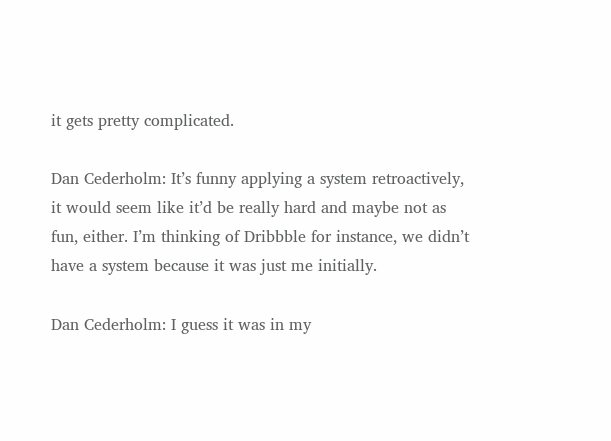it gets pretty complicated.

Dan Cederholm: It’s funny applying a system retroactively, it would seem like it’d be really hard and maybe not as fun, either. I’m thinking of Dribbble for instance, we didn’t have a system because it was just me initially.

Dan Cederholm: I guess it was in my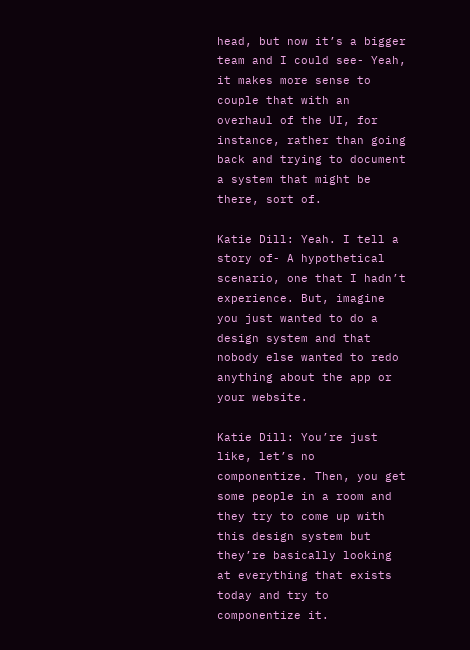head, but now it’s a bigger team and I could see- Yeah, it makes more sense to couple that with an overhaul of the UI, for instance, rather than going back and trying to document a system that might be there, sort of.

Katie Dill: Yeah. I tell a story of- A hypothetical scenario, one that I hadn’t experience. But, imagine you just wanted to do a design system and that nobody else wanted to redo anything about the app or your website.

Katie Dill: You’re just like, let’s no componentize. Then, you get some people in a room and they try to come up with this design system but they’re basically looking at everything that exists today and try to componentize it.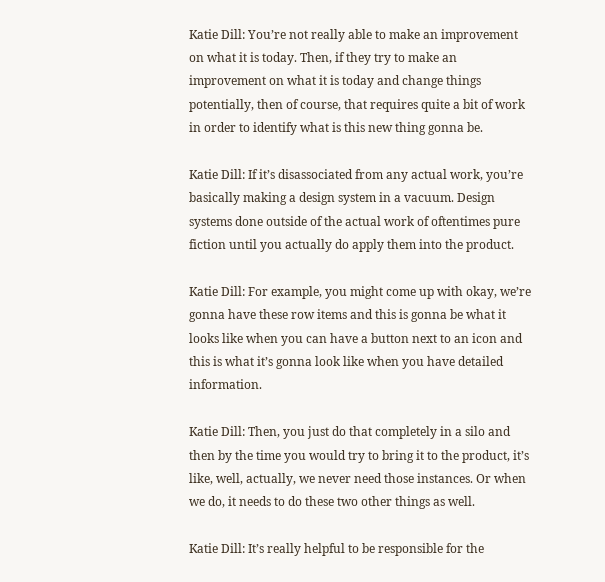Katie Dill: You’re not really able to make an improvement on what it is today. Then, if they try to make an improvement on what it is today and change things potentially, then of course, that requires quite a bit of work in order to identify what is this new thing gonna be.

Katie Dill: If it’s disassociated from any actual work, you’re basically making a design system in a vacuum. Design systems done outside of the actual work of oftentimes pure fiction until you actually do apply them into the product.

Katie Dill: For example, you might come up with okay, we’re gonna have these row items and this is gonna be what it looks like when you can have a button next to an icon and this is what it’s gonna look like when you have detailed information.

Katie Dill: Then, you just do that completely in a silo and then by the time you would try to bring it to the product, it’s like, well, actually, we never need those instances. Or when we do, it needs to do these two other things as well.

Katie Dill: It’s really helpful to be responsible for the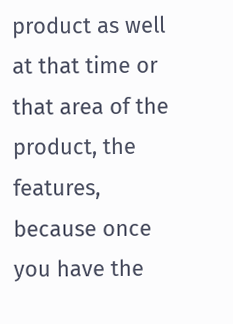product as well at that time or that area of the product, the features, because once you have the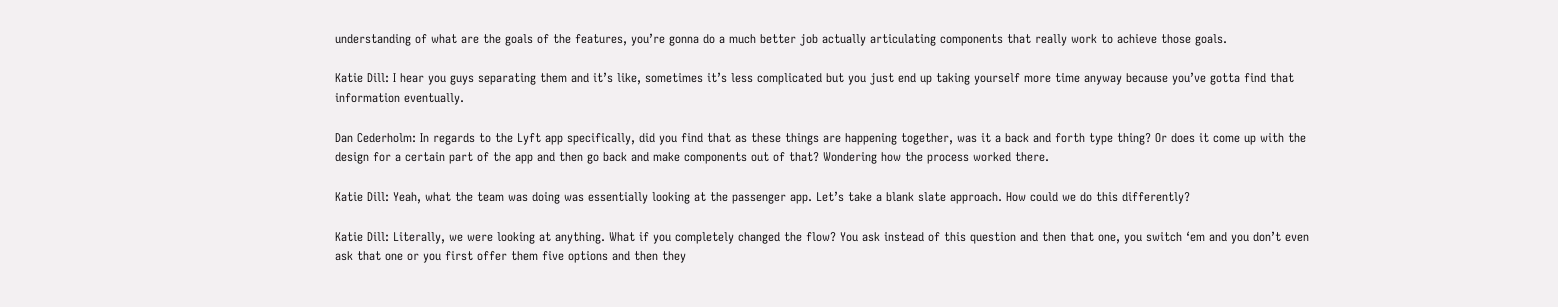understanding of what are the goals of the features, you’re gonna do a much better job actually articulating components that really work to achieve those goals.

Katie Dill: I hear you guys separating them and it’s like, sometimes it’s less complicated but you just end up taking yourself more time anyway because you’ve gotta find that information eventually.

Dan Cederholm: In regards to the Lyft app specifically, did you find that as these things are happening together, was it a back and forth type thing? Or does it come up with the design for a certain part of the app and then go back and make components out of that? Wondering how the process worked there.

Katie Dill: Yeah, what the team was doing was essentially looking at the passenger app. Let’s take a blank slate approach. How could we do this differently?

Katie Dill: Literally, we were looking at anything. What if you completely changed the flow? You ask instead of this question and then that one, you switch ‘em and you don’t even ask that one or you first offer them five options and then they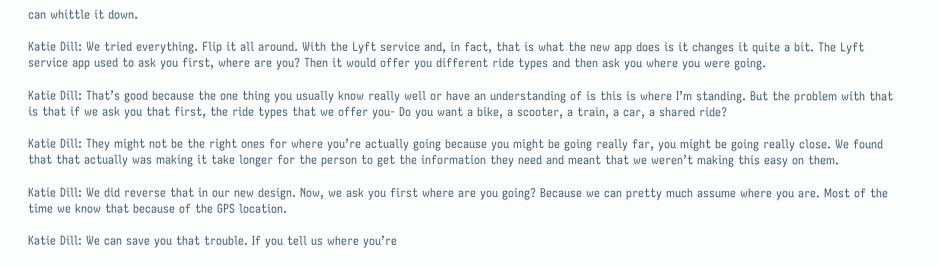can whittle it down.

Katie Dill: We tried everything. Flip it all around. With the Lyft service and, in fact, that is what the new app does is it changes it quite a bit. The Lyft service app used to ask you first, where are you? Then it would offer you different ride types and then ask you where you were going.

Katie Dill: That’s good because the one thing you usually know really well or have an understanding of is this is where I’m standing. But the problem with that is that if we ask you that first, the ride types that we offer you- Do you want a bike, a scooter, a train, a car, a shared ride?

Katie Dill: They might not be the right ones for where you’re actually going because you might be going really far, you might be going really close. We found that that actually was making it take longer for the person to get the information they need and meant that we weren’t making this easy on them.

Katie Dill: We did reverse that in our new design. Now, we ask you first where are you going? Because we can pretty much assume where you are. Most of the time we know that because of the GPS location.

Katie Dill: We can save you that trouble. If you tell us where you’re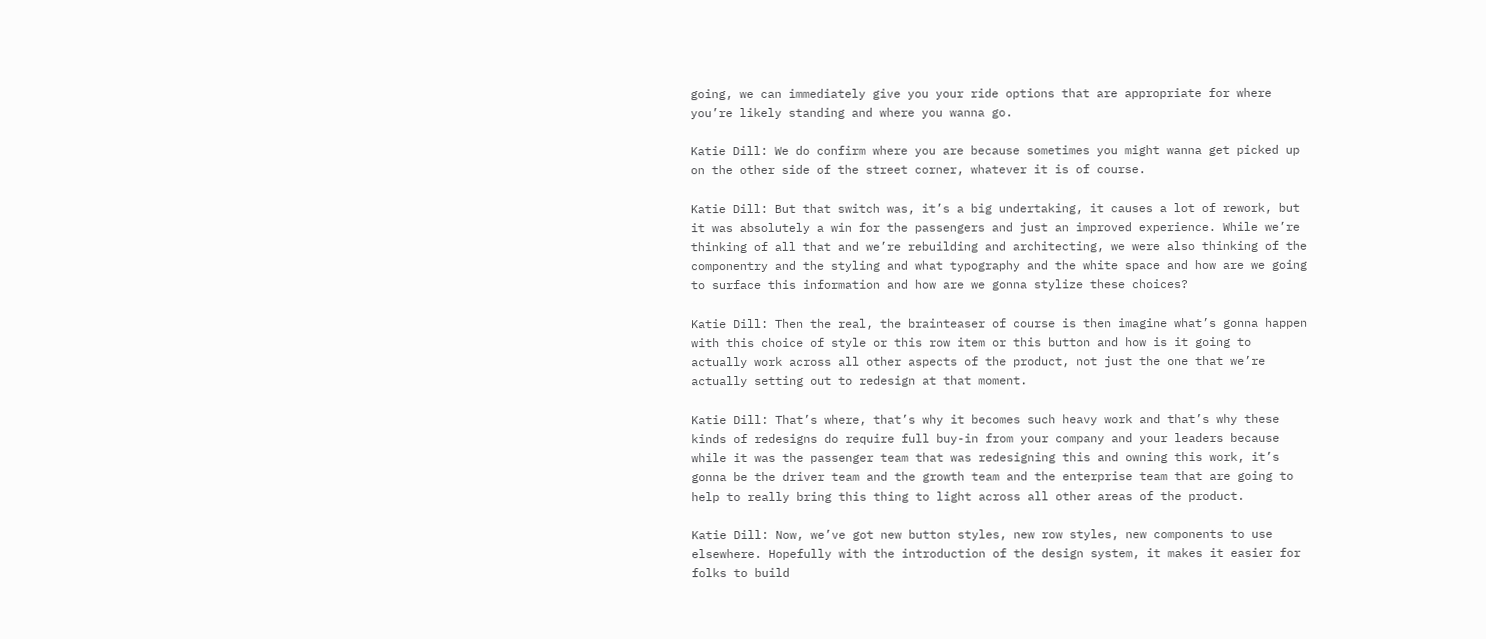going, we can immediately give you your ride options that are appropriate for where you’re likely standing and where you wanna go.

Katie Dill: We do confirm where you are because sometimes you might wanna get picked up on the other side of the street corner, whatever it is of course.

Katie Dill: But that switch was, it’s a big undertaking, it causes a lot of rework, but it was absolutely a win for the passengers and just an improved experience. While we’re thinking of all that and we’re rebuilding and architecting, we were also thinking of the componentry and the styling and what typography and the white space and how are we going to surface this information and how are we gonna stylize these choices?

Katie Dill: Then the real, the brainteaser of course is then imagine what’s gonna happen with this choice of style or this row item or this button and how is it going to actually work across all other aspects of the product, not just the one that we’re actually setting out to redesign at that moment.

Katie Dill: That’s where, that’s why it becomes such heavy work and that’s why these kinds of redesigns do require full buy-in from your company and your leaders because while it was the passenger team that was redesigning this and owning this work, it’s gonna be the driver team and the growth team and the enterprise team that are going to help to really bring this thing to light across all other areas of the product.

Katie Dill: Now, we’ve got new button styles, new row styles, new components to use elsewhere. Hopefully with the introduction of the design system, it makes it easier for folks to build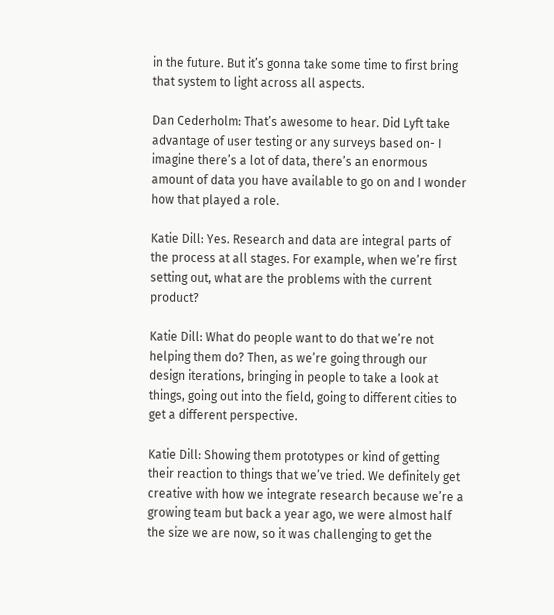in the future. But it’s gonna take some time to first bring that system to light across all aspects.

Dan Cederholm: That’s awesome to hear. Did Lyft take advantage of user testing or any surveys based on- I imagine there’s a lot of data, there’s an enormous amount of data you have available to go on and I wonder how that played a role.

Katie Dill: Yes. Research and data are integral parts of the process at all stages. For example, when we’re first setting out, what are the problems with the current product?

Katie Dill: What do people want to do that we’re not helping them do? Then, as we’re going through our design iterations, bringing in people to take a look at things, going out into the field, going to different cities to get a different perspective.

Katie Dill: Showing them prototypes or kind of getting their reaction to things that we’ve tried. We definitely get creative with how we integrate research because we’re a growing team but back a year ago, we were almost half the size we are now, so it was challenging to get the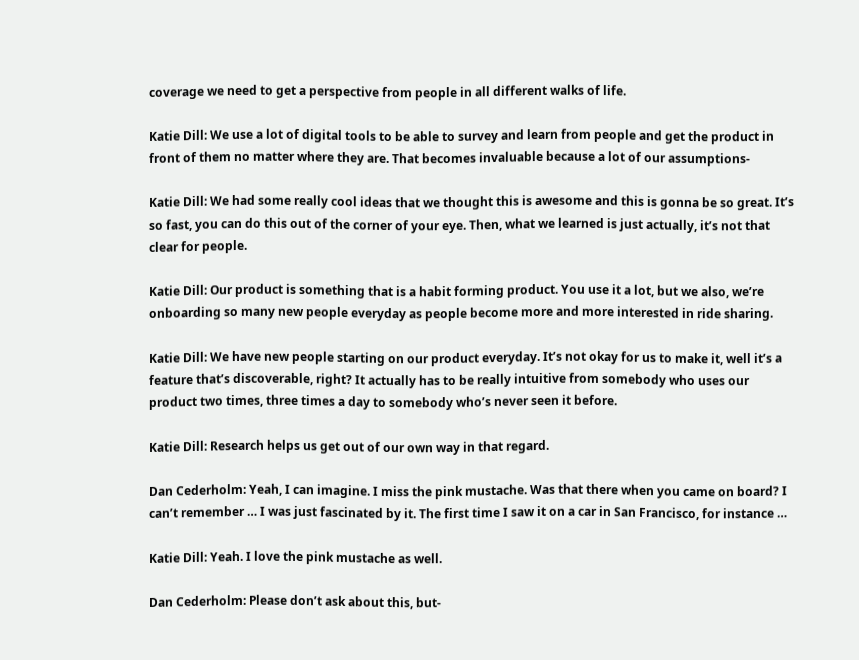coverage we need to get a perspective from people in all different walks of life.

Katie Dill: We use a lot of digital tools to be able to survey and learn from people and get the product in front of them no matter where they are. That becomes invaluable because a lot of our assumptions-

Katie Dill: We had some really cool ideas that we thought this is awesome and this is gonna be so great. It’s so fast, you can do this out of the corner of your eye. Then, what we learned is just actually, it’s not that clear for people.

Katie Dill: Our product is something that is a habit forming product. You use it a lot, but we also, we’re onboarding so many new people everyday as people become more and more interested in ride sharing.

Katie Dill: We have new people starting on our product everyday. It’s not okay for us to make it, well it’s a feature that’s discoverable, right? It actually has to be really intuitive from somebody who uses our product two times, three times a day to somebody who’s never seen it before.

Katie Dill: Research helps us get out of our own way in that regard.

Dan Cederholm: Yeah, I can imagine. I miss the pink mustache. Was that there when you came on board? I can’t remember … I was just fascinated by it. The first time I saw it on a car in San Francisco, for instance …

Katie Dill: Yeah. I love the pink mustache as well.

Dan Cederholm: Please don’t ask about this, but-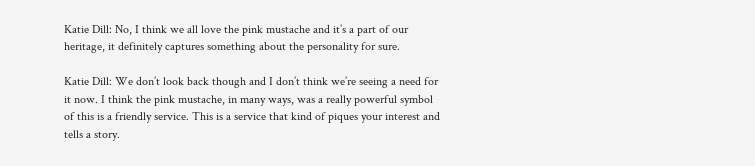Katie Dill: No, I think we all love the pink mustache and it’s a part of our heritage, it definitely captures something about the personality for sure.

Katie Dill: We don’t look back though and I don’t think we’re seeing a need for it now. I think the pink mustache, in many ways, was a really powerful symbol of this is a friendly service. This is a service that kind of piques your interest and tells a story.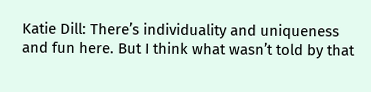Katie Dill: There’s individuality and uniqueness and fun here. But I think what wasn’t told by that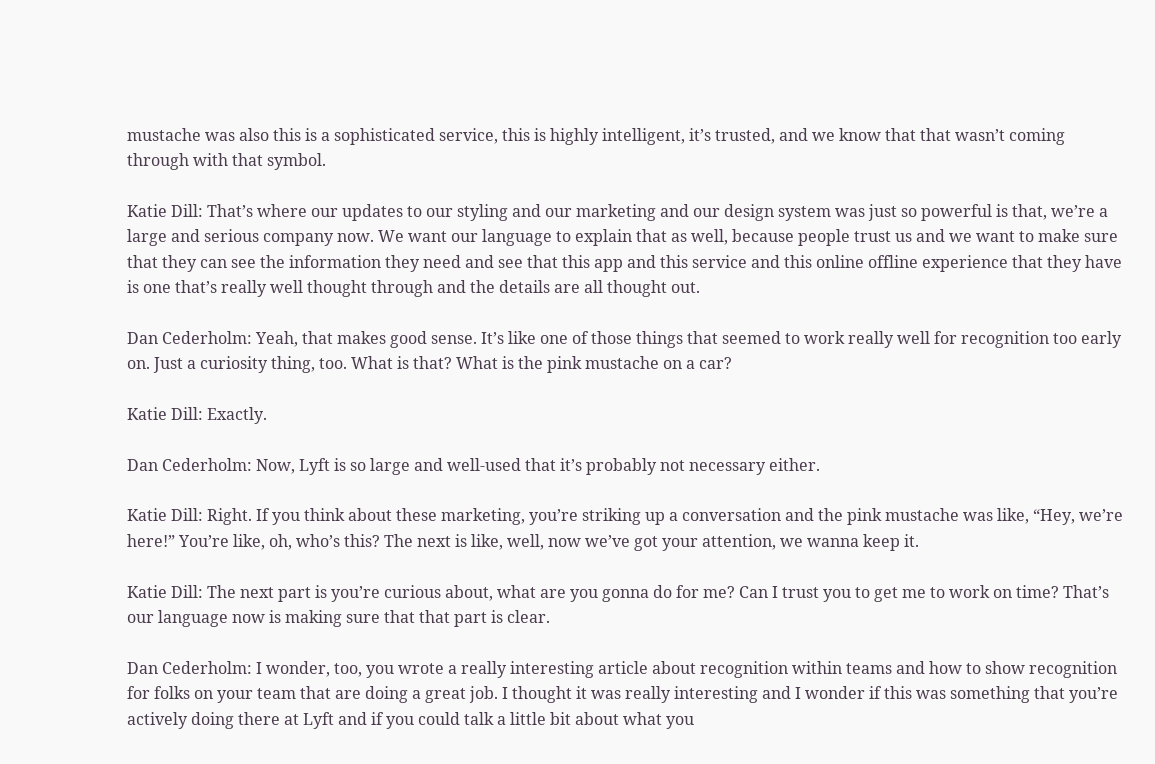mustache was also this is a sophisticated service, this is highly intelligent, it’s trusted, and we know that that wasn’t coming through with that symbol.

Katie Dill: That’s where our updates to our styling and our marketing and our design system was just so powerful is that, we’re a large and serious company now. We want our language to explain that as well, because people trust us and we want to make sure that they can see the information they need and see that this app and this service and this online offline experience that they have is one that’s really well thought through and the details are all thought out.

Dan Cederholm: Yeah, that makes good sense. It’s like one of those things that seemed to work really well for recognition too early on. Just a curiosity thing, too. What is that? What is the pink mustache on a car?

Katie Dill: Exactly.

Dan Cederholm: Now, Lyft is so large and well-used that it’s probably not necessary either.

Katie Dill: Right. If you think about these marketing, you’re striking up a conversation and the pink mustache was like, “Hey, we’re here!” You’re like, oh, who’s this? The next is like, well, now we’ve got your attention, we wanna keep it.

Katie Dill: The next part is you’re curious about, what are you gonna do for me? Can I trust you to get me to work on time? That’s our language now is making sure that that part is clear.

Dan Cederholm: I wonder, too, you wrote a really interesting article about recognition within teams and how to show recognition for folks on your team that are doing a great job. I thought it was really interesting and I wonder if this was something that you’re actively doing there at Lyft and if you could talk a little bit about what you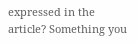expressed in the article? Something you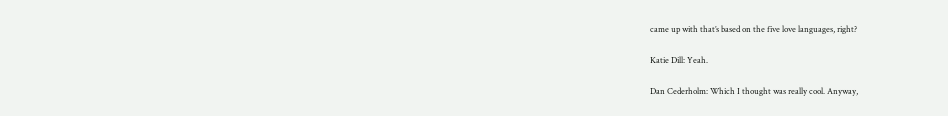came up with that’s based on the five love languages, right?

Katie Dill: Yeah.

Dan Cederholm: Which I thought was really cool. Anyway,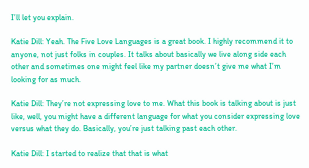I’ll let you explain.

Katie Dill: Yeah. The Five Love Languages is a great book. I highly recommend it to anyone, not just folks in couples. It talks about basically we live along side each other and sometimes one might feel like my partner doesn’t give me what I’m looking for as much.

Katie Dill: They’re not expressing love to me. What this book is talking about is just like, well, you might have a different language for what you consider expressing love versus what they do. Basically, you’re just talking past each other.

Katie Dill: I started to realize that that is what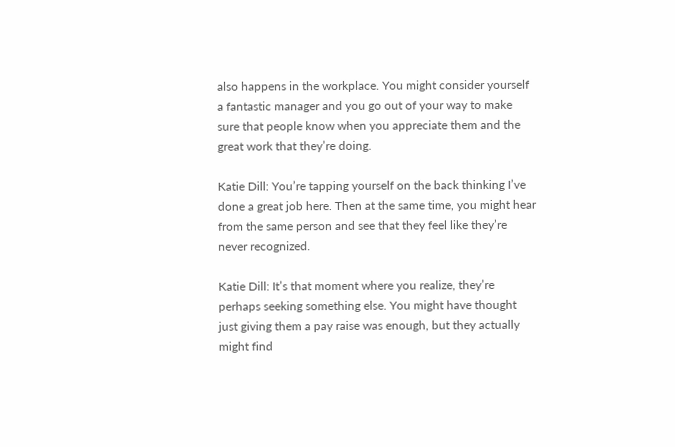also happens in the workplace. You might consider yourself a fantastic manager and you go out of your way to make sure that people know when you appreciate them and the great work that they’re doing.

Katie Dill: You’re tapping yourself on the back thinking I’ve done a great job here. Then at the same time, you might hear from the same person and see that they feel like they’re never recognized.

Katie Dill: It’s that moment where you realize, they’re perhaps seeking something else. You might have thought just giving them a pay raise was enough, but they actually might find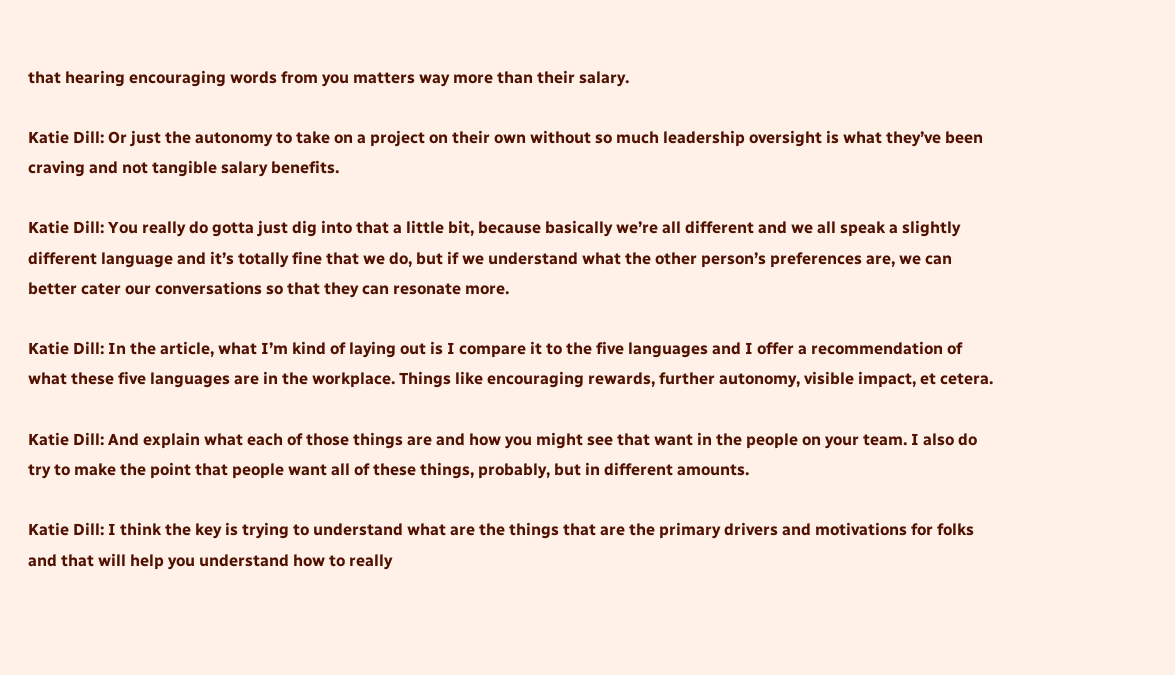that hearing encouraging words from you matters way more than their salary.

Katie Dill: Or just the autonomy to take on a project on their own without so much leadership oversight is what they’ve been craving and not tangible salary benefits.

Katie Dill: You really do gotta just dig into that a little bit, because basically we’re all different and we all speak a slightly different language and it’s totally fine that we do, but if we understand what the other person’s preferences are, we can better cater our conversations so that they can resonate more.

Katie Dill: In the article, what I’m kind of laying out is I compare it to the five languages and I offer a recommendation of what these five languages are in the workplace. Things like encouraging rewards, further autonomy, visible impact, et cetera.

Katie Dill: And explain what each of those things are and how you might see that want in the people on your team. I also do try to make the point that people want all of these things, probably, but in different amounts.

Katie Dill: I think the key is trying to understand what are the things that are the primary drivers and motivations for folks and that will help you understand how to really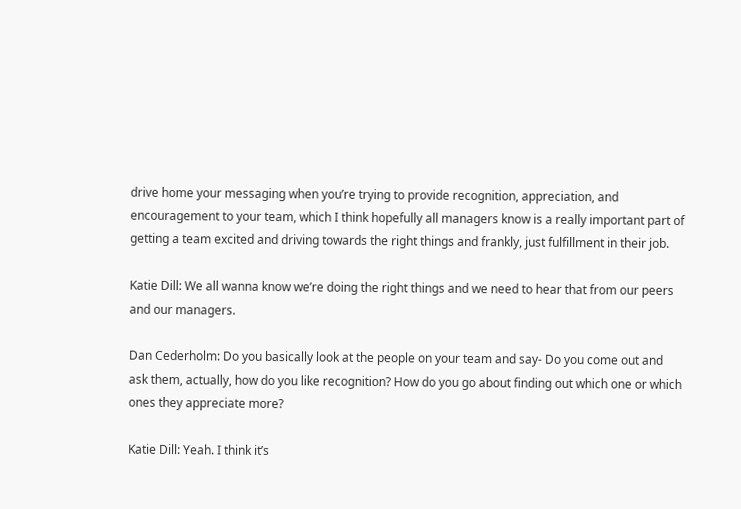drive home your messaging when you’re trying to provide recognition, appreciation, and encouragement to your team, which I think hopefully all managers know is a really important part of getting a team excited and driving towards the right things and frankly, just fulfillment in their job.

Katie Dill: We all wanna know we’re doing the right things and we need to hear that from our peers and our managers.

Dan Cederholm: Do you basically look at the people on your team and say- Do you come out and ask them, actually, how do you like recognition? How do you go about finding out which one or which ones they appreciate more?

Katie Dill: Yeah. I think it’s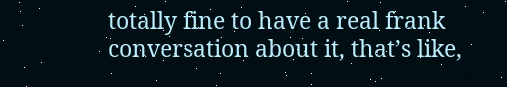totally fine to have a real frank conversation about it, that’s like,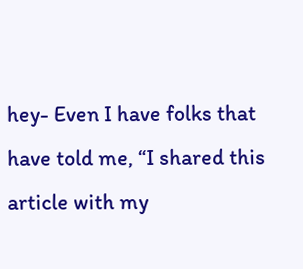hey- Even I have folks that have told me, “I shared this article with my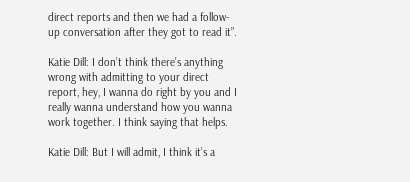direct reports and then we had a follow-up conversation after they got to read it”.

Katie Dill: I don’t think there’s anything wrong with admitting to your direct report, hey, I wanna do right by you and I really wanna understand how you wanna work together. I think saying that helps.

Katie Dill: But I will admit, I think it’s a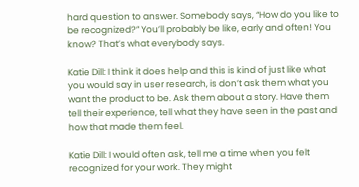hard question to answer. Somebody says, “How do you like to be recognized?” You’ll probably be like, early and often! You know? That’s what everybody says.

Katie Dill: I think it does help and this is kind of just like what you would say in user research, is don’t ask them what you want the product to be. Ask them about a story. Have them tell their experience, tell what they have seen in the past and how that made them feel.

Katie Dill: I would often ask, tell me a time when you felt recognized for your work. They might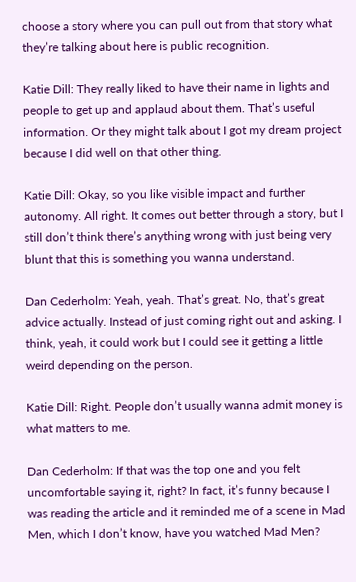choose a story where you can pull out from that story what they’re talking about here is public recognition.

Katie Dill: They really liked to have their name in lights and people to get up and applaud about them. That’s useful information. Or they might talk about I got my dream project because I did well on that other thing.

Katie Dill: Okay, so you like visible impact and further autonomy. All right. It comes out better through a story, but I still don’t think there’s anything wrong with just being very blunt that this is something you wanna understand.

Dan Cederholm: Yeah, yeah. That’s great. No, that’s great advice actually. Instead of just coming right out and asking. I think, yeah, it could work but I could see it getting a little weird depending on the person.

Katie Dill: Right. People don’t usually wanna admit money is what matters to me.

Dan Cederholm: If that was the top one and you felt uncomfortable saying it, right? In fact, it’s funny because I was reading the article and it reminded me of a scene in Mad Men, which I don’t know, have you watched Mad Men?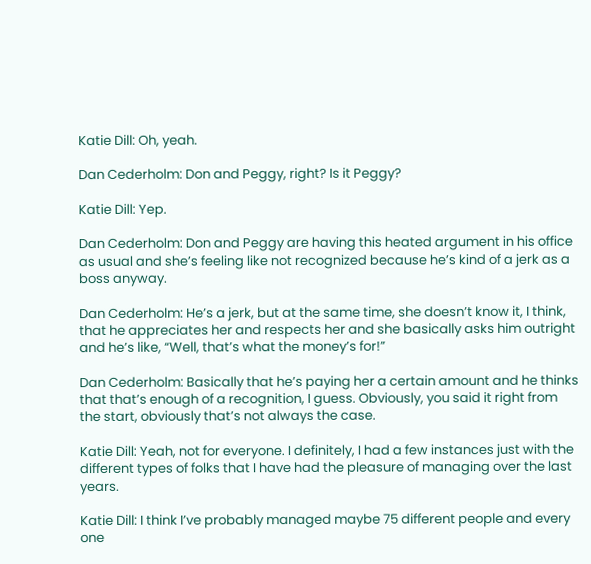Katie Dill: Oh, yeah.

Dan Cederholm: Don and Peggy, right? Is it Peggy?

Katie Dill: Yep.

Dan Cederholm: Don and Peggy are having this heated argument in his office as usual and she’s feeling like not recognized because he’s kind of a jerk as a boss anyway.

Dan Cederholm: He’s a jerk, but at the same time, she doesn’t know it, I think, that he appreciates her and respects her and she basically asks him outright and he’s like, “Well, that’s what the money’s for!”

Dan Cederholm: Basically that he’s paying her a certain amount and he thinks that that’s enough of a recognition, I guess. Obviously, you said it right from the start, obviously that’s not always the case.

Katie Dill: Yeah, not for everyone. I definitely, I had a few instances just with the different types of folks that I have had the pleasure of managing over the last years.

Katie Dill: I think I’ve probably managed maybe 75 different people and every one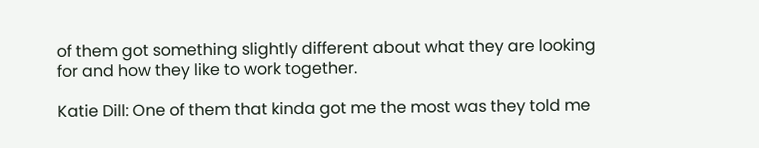of them got something slightly different about what they are looking for and how they like to work together.

Katie Dill: One of them that kinda got me the most was they told me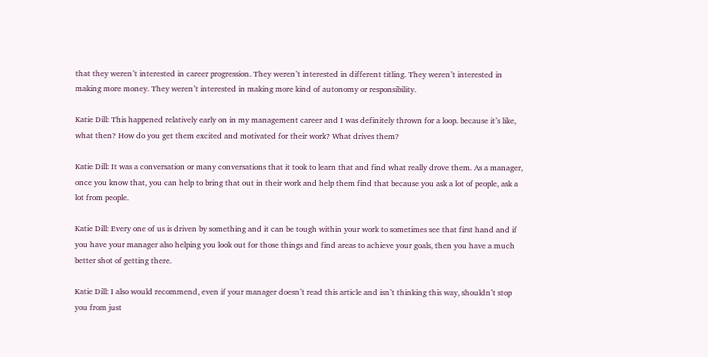that they weren’t interested in career progression. They weren’t interested in different titling. They weren’t interested in making more money. They weren’t interested in making more kind of autonomy or responsibility.

Katie Dill: This happened relatively early on in my management career and I was definitely thrown for a loop. because it’s like, what then? How do you get them excited and motivated for their work? What drives them?

Katie Dill: It was a conversation or many conversations that it took to learn that and find what really drove them. As a manager, once you know that, you can help to bring that out in their work and help them find that because you ask a lot of people, ask a lot from people.

Katie Dill: Every one of us is driven by something and it can be tough within your work to sometimes see that first hand and if you have your manager also helping you look out for those things and find areas to achieve your goals, then you have a much better shot of getting there.

Katie Dill: I also would recommend, even if your manager doesn’t read this article and isn’t thinking this way, shouldn’t stop you from just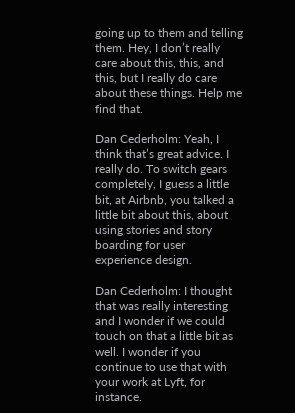going up to them and telling them. Hey, I don’t really care about this, this, and this, but I really do care about these things. Help me find that.

Dan Cederholm: Yeah, I think that’s great advice. I really do. To switch gears completely, I guess a little bit, at Airbnb, you talked a little bit about this, about using stories and story boarding for user experience design.

Dan Cederholm: I thought that was really interesting and I wonder if we could touch on that a little bit as well. I wonder if you continue to use that with your work at Lyft, for instance.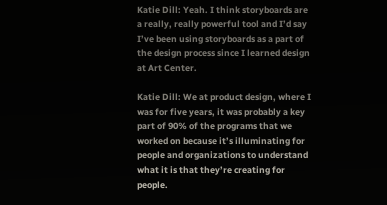Katie Dill: Yeah. I think storyboards are a really, really powerful tool and I’d say I’ve been using storyboards as a part of the design process since I learned design at Art Center.

Katie Dill: We at product design, where I was for five years, it was probably a key part of 90% of the programs that we worked on because it’s illuminating for people and organizations to understand what it is that they’re creating for people.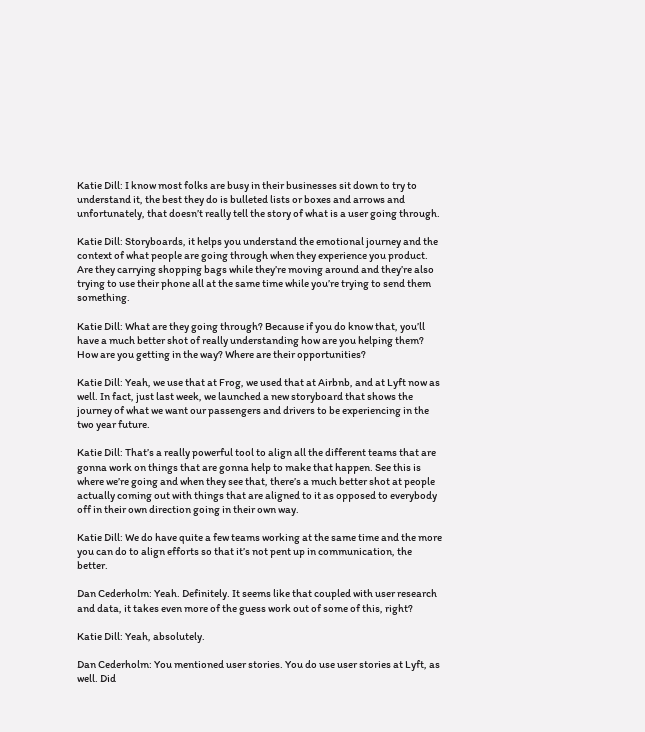Katie Dill: I know most folks are busy in their businesses sit down to try to understand it, the best they do is bulleted lists or boxes and arrows and unfortunately, that doesn’t really tell the story of what is a user going through.

Katie Dill: Storyboards, it helps you understand the emotional journey and the context of what people are going through when they experience you product. Are they carrying shopping bags while they’re moving around and they’re also trying to use their phone all at the same time while you’re trying to send them something.

Katie Dill: What are they going through? Because if you do know that, you’ll have a much better shot of really understanding how are you helping them? How are you getting in the way? Where are their opportunities?

Katie Dill: Yeah, we use that at Frog, we used that at Airbnb, and at Lyft now as well. In fact, just last week, we launched a new storyboard that shows the journey of what we want our passengers and drivers to be experiencing in the two year future.

Katie Dill: That’s a really powerful tool to align all the different teams that are gonna work on things that are gonna help to make that happen. See this is where we’re going and when they see that, there’s a much better shot at people actually coming out with things that are aligned to it as opposed to everybody off in their own direction going in their own way.

Katie Dill: We do have quite a few teams working at the same time and the more you can do to align efforts so that it’s not pent up in communication, the better.

Dan Cederholm: Yeah. Definitely. It seems like that coupled with user research and data, it takes even more of the guess work out of some of this, right?

Katie Dill: Yeah, absolutely.

Dan Cederholm: You mentioned user stories. You do use user stories at Lyft, as well. Did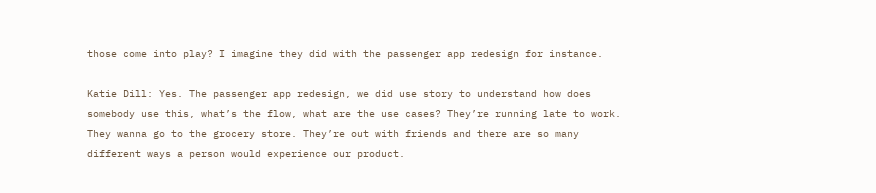those come into play? I imagine they did with the passenger app redesign for instance.

Katie Dill: Yes. The passenger app redesign, we did use story to understand how does somebody use this, what’s the flow, what are the use cases? They’re running late to work. They wanna go to the grocery store. They’re out with friends and there are so many different ways a person would experience our product.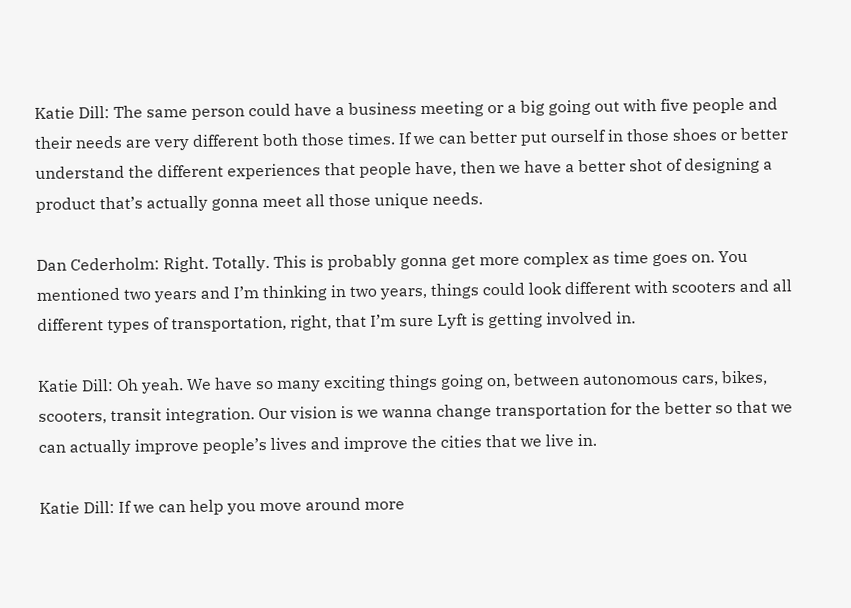Katie Dill: The same person could have a business meeting or a big going out with five people and their needs are very different both those times. If we can better put ourself in those shoes or better understand the different experiences that people have, then we have a better shot of designing a product that’s actually gonna meet all those unique needs.

Dan Cederholm: Right. Totally. This is probably gonna get more complex as time goes on. You mentioned two years and I’m thinking in two years, things could look different with scooters and all different types of transportation, right, that I’m sure Lyft is getting involved in.

Katie Dill: Oh yeah. We have so many exciting things going on, between autonomous cars, bikes, scooters, transit integration. Our vision is we wanna change transportation for the better so that we can actually improve people’s lives and improve the cities that we live in.

Katie Dill: If we can help you move around more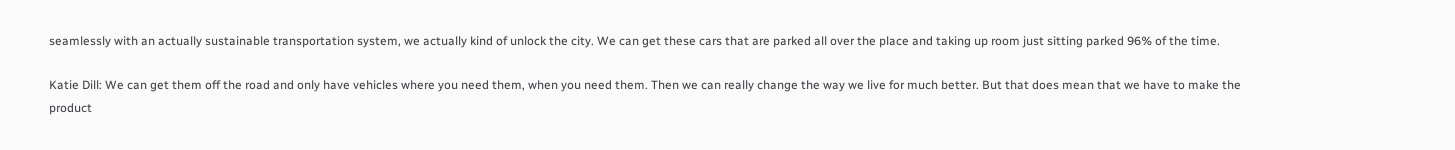seamlessly with an actually sustainable transportation system, we actually kind of unlock the city. We can get these cars that are parked all over the place and taking up room just sitting parked 96% of the time.

Katie Dill: We can get them off the road and only have vehicles where you need them, when you need them. Then we can really change the way we live for much better. But that does mean that we have to make the product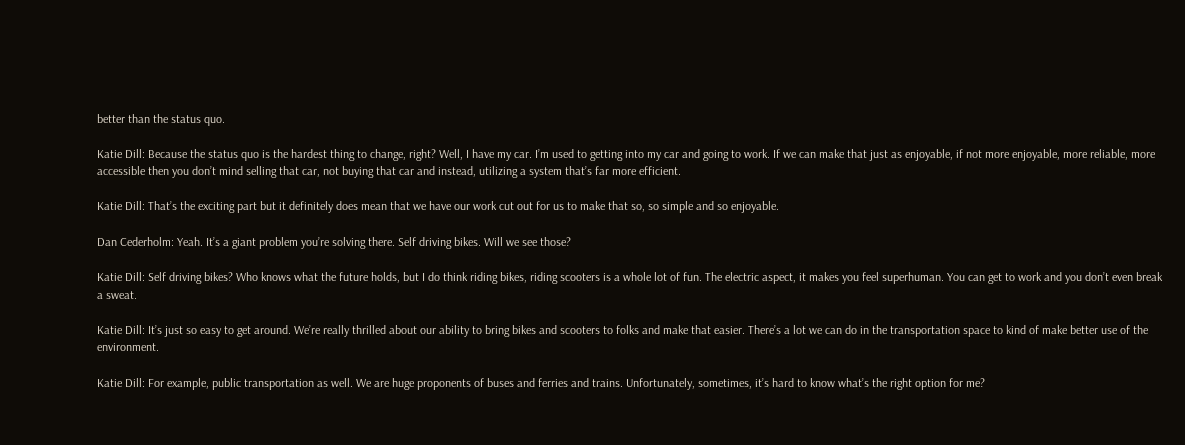better than the status quo.

Katie Dill: Because the status quo is the hardest thing to change, right? Well, I have my car. I’m used to getting into my car and going to work. If we can make that just as enjoyable, if not more enjoyable, more reliable, more accessible then you don’t mind selling that car, not buying that car and instead, utilizing a system that’s far more efficient.

Katie Dill: That’s the exciting part but it definitely does mean that we have our work cut out for us to make that so, so simple and so enjoyable.

Dan Cederholm: Yeah. It’s a giant problem you’re solving there. Self driving bikes. Will we see those?

Katie Dill: Self driving bikes? Who knows what the future holds, but I do think riding bikes, riding scooters is a whole lot of fun. The electric aspect, it makes you feel superhuman. You can get to work and you don’t even break a sweat.

Katie Dill: It’s just so easy to get around. We’re really thrilled about our ability to bring bikes and scooters to folks and make that easier. There’s a lot we can do in the transportation space to kind of make better use of the environment.

Katie Dill: For example, public transportation as well. We are huge proponents of buses and ferries and trains. Unfortunately, sometimes, it’s hard to know what’s the right option for me?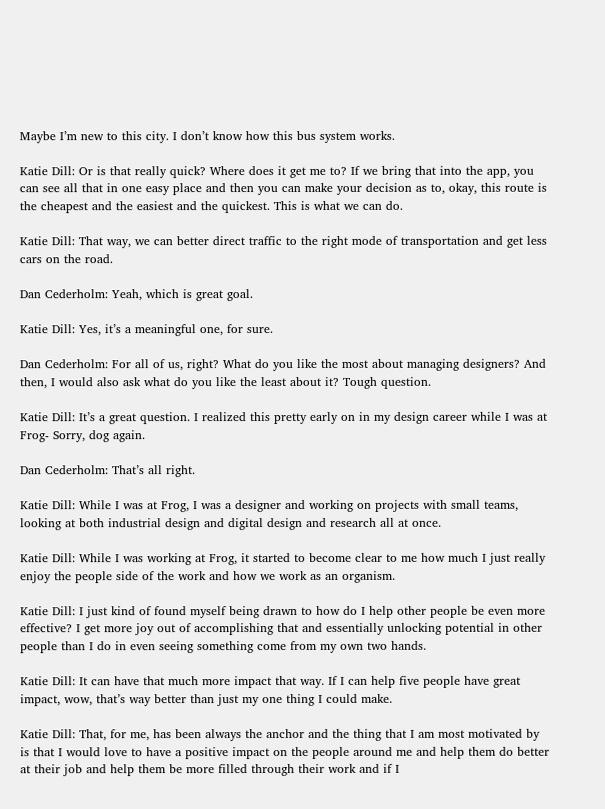Maybe I’m new to this city. I don’t know how this bus system works.

Katie Dill: Or is that really quick? Where does it get me to? If we bring that into the app, you can see all that in one easy place and then you can make your decision as to, okay, this route is the cheapest and the easiest and the quickest. This is what we can do.

Katie Dill: That way, we can better direct traffic to the right mode of transportation and get less cars on the road.

Dan Cederholm: Yeah, which is great goal.

Katie Dill: Yes, it’s a meaningful one, for sure.

Dan Cederholm: For all of us, right? What do you like the most about managing designers? And then, I would also ask what do you like the least about it? Tough question.

Katie Dill: It’s a great question. I realized this pretty early on in my design career while I was at Frog- Sorry, dog again.

Dan Cederholm: That’s all right.

Katie Dill: While I was at Frog, I was a designer and working on projects with small teams, looking at both industrial design and digital design and research all at once.

Katie Dill: While I was working at Frog, it started to become clear to me how much I just really enjoy the people side of the work and how we work as an organism.

Katie Dill: I just kind of found myself being drawn to how do I help other people be even more effective? I get more joy out of accomplishing that and essentially unlocking potential in other people than I do in even seeing something come from my own two hands.

Katie Dill: It can have that much more impact that way. If I can help five people have great impact, wow, that’s way better than just my one thing I could make.

Katie Dill: That, for me, has been always the anchor and the thing that I am most motivated by is that I would love to have a positive impact on the people around me and help them do better at their job and help them be more filled through their work and if I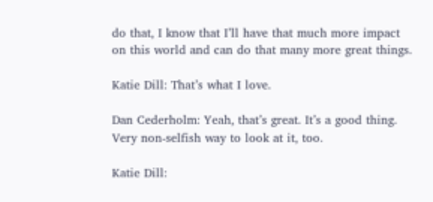do that, I know that I’ll have that much more impact on this world and can do that many more great things.

Katie Dill: That’s what I love.

Dan Cederholm: Yeah, that’s great. It’s a good thing. Very non-selfish way to look at it, too.

Katie Dill: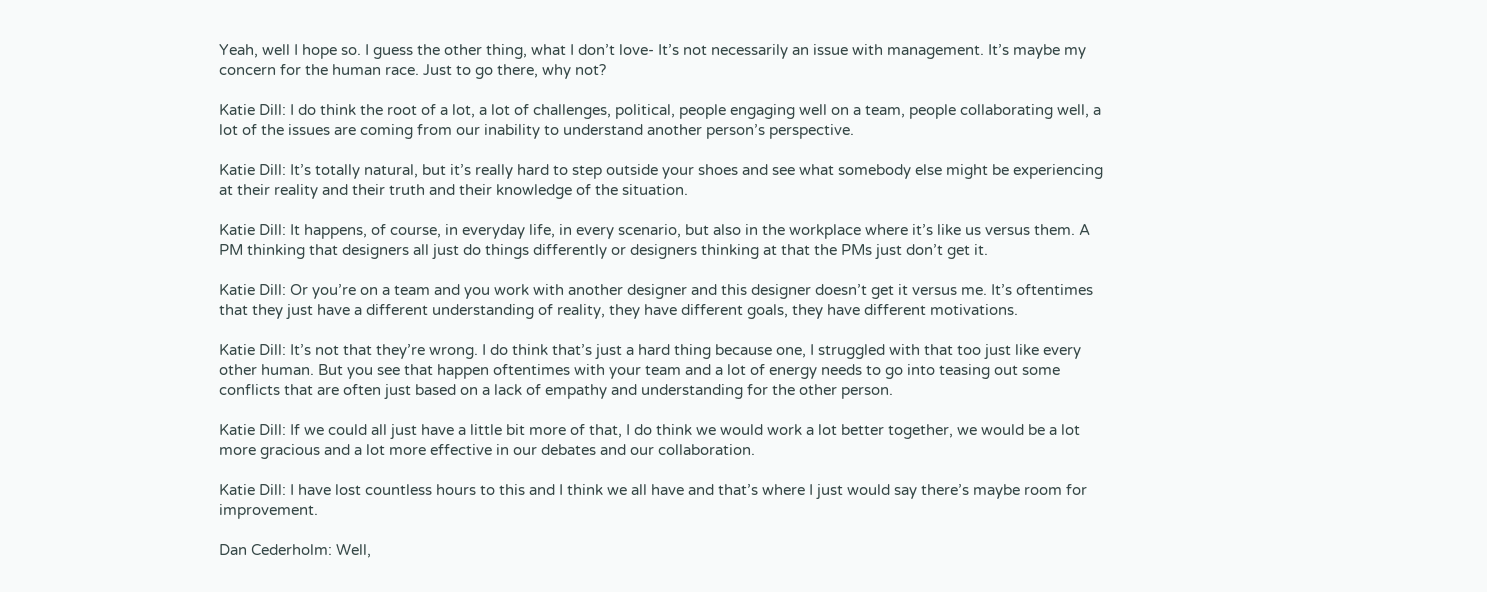Yeah, well I hope so. I guess the other thing, what I don’t love- It’s not necessarily an issue with management. It’s maybe my concern for the human race. Just to go there, why not?

Katie Dill: I do think the root of a lot, a lot of challenges, political, people engaging well on a team, people collaborating well, a lot of the issues are coming from our inability to understand another person’s perspective.

Katie Dill: It’s totally natural, but it’s really hard to step outside your shoes and see what somebody else might be experiencing at their reality and their truth and their knowledge of the situation.

Katie Dill: It happens, of course, in everyday life, in every scenario, but also in the workplace where it’s like us versus them. A PM thinking that designers all just do things differently or designers thinking at that the PMs just don’t get it.

Katie Dill: Or you’re on a team and you work with another designer and this designer doesn’t get it versus me. It’s oftentimes that they just have a different understanding of reality, they have different goals, they have different motivations.

Katie Dill: It’s not that they’re wrong. I do think that’s just a hard thing because one, I struggled with that too just like every other human. But you see that happen oftentimes with your team and a lot of energy needs to go into teasing out some conflicts that are often just based on a lack of empathy and understanding for the other person.

Katie Dill: If we could all just have a little bit more of that, I do think we would work a lot better together, we would be a lot more gracious and a lot more effective in our debates and our collaboration.

Katie Dill: I have lost countless hours to this and I think we all have and that’s where I just would say there’s maybe room for improvement.

Dan Cederholm: Well,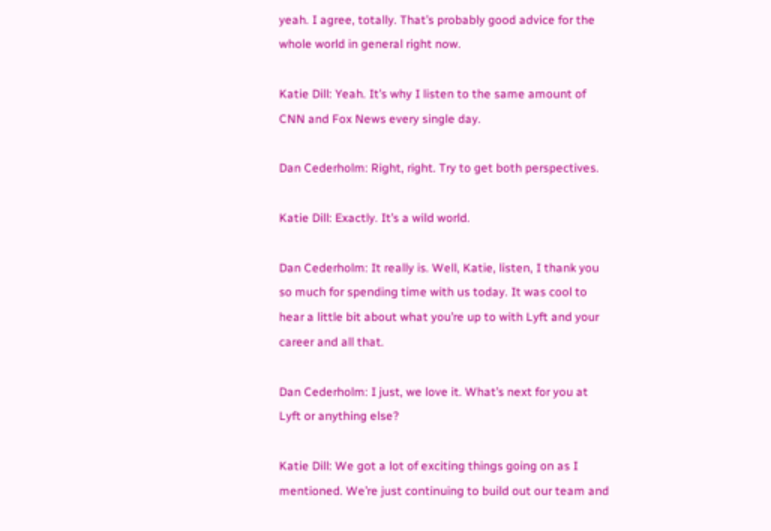yeah. I agree, totally. That’s probably good advice for the whole world in general right now.

Katie Dill: Yeah. It’s why I listen to the same amount of CNN and Fox News every single day.

Dan Cederholm: Right, right. Try to get both perspectives.

Katie Dill: Exactly. It’s a wild world.

Dan Cederholm: It really is. Well, Katie, listen, I thank you so much for spending time with us today. It was cool to hear a little bit about what you’re up to with Lyft and your career and all that.

Dan Cederholm: I just, we love it. What’s next for you at Lyft or anything else?

Katie Dill: We got a lot of exciting things going on as I mentioned. We’re just continuing to build out our team and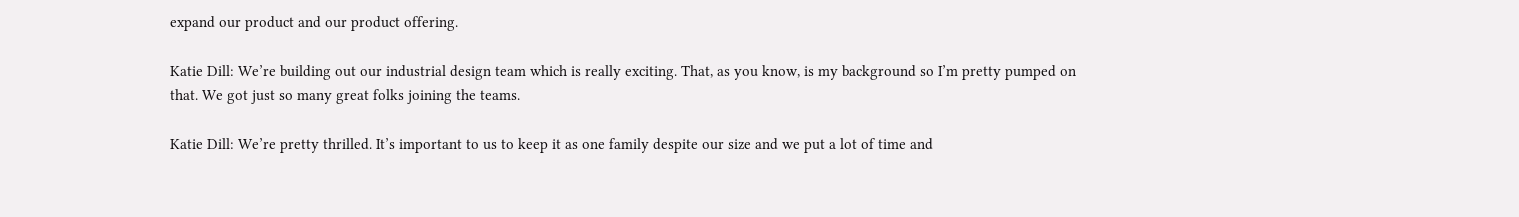expand our product and our product offering.

Katie Dill: We’re building out our industrial design team which is really exciting. That, as you know, is my background so I’m pretty pumped on that. We got just so many great folks joining the teams.

Katie Dill: We’re pretty thrilled. It’s important to us to keep it as one family despite our size and we put a lot of time and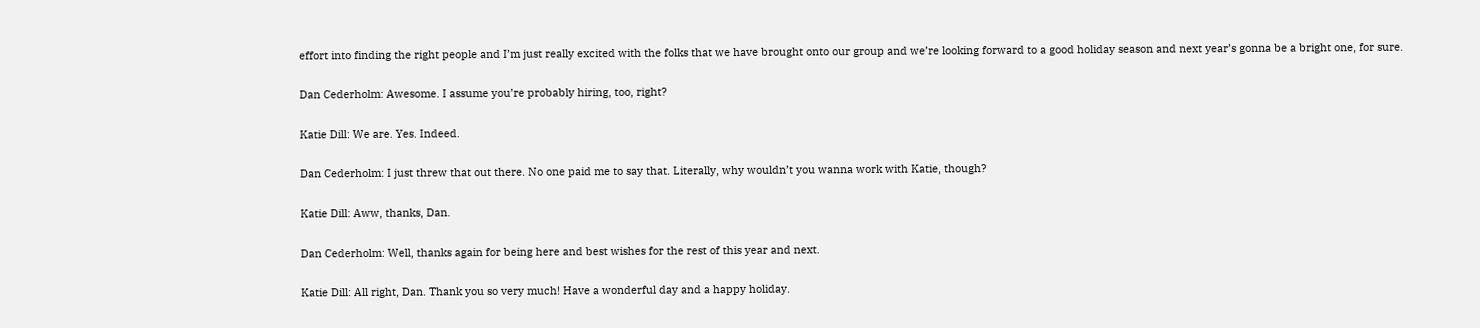effort into finding the right people and I’m just really excited with the folks that we have brought onto our group and we’re looking forward to a good holiday season and next year’s gonna be a bright one, for sure.

Dan Cederholm: Awesome. I assume you’re probably hiring, too, right?

Katie Dill: We are. Yes. Indeed.

Dan Cederholm: I just threw that out there. No one paid me to say that. Literally, why wouldn’t you wanna work with Katie, though?

Katie Dill: Aww, thanks, Dan.

Dan Cederholm: Well, thanks again for being here and best wishes for the rest of this year and next.

Katie Dill: All right, Dan. Thank you so very much! Have a wonderful day and a happy holiday.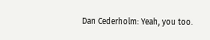Dan Cederholm: Yeah, you too.